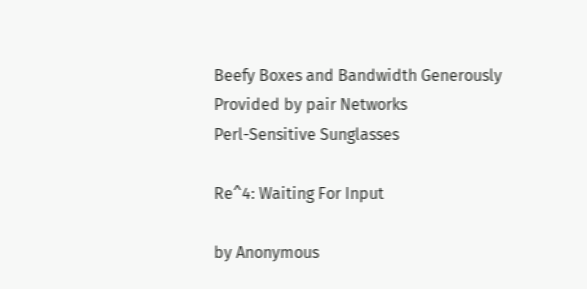Beefy Boxes and Bandwidth Generously Provided by pair Networks
Perl-Sensitive Sunglasses

Re^4: Waiting For Input

by Anonymous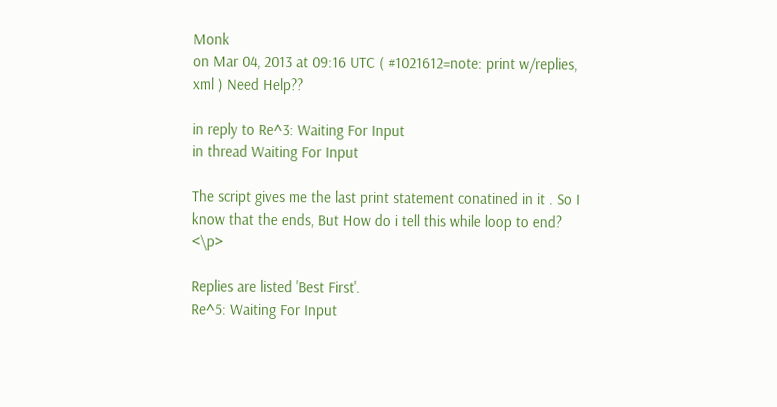Monk
on Mar 04, 2013 at 09:16 UTC ( #1021612=note: print w/replies, xml ) Need Help??

in reply to Re^3: Waiting For Input
in thread Waiting For Input

The script gives me the last print statement conatined in it . So I know that the ends, But How do i tell this while loop to end? <\p>

Replies are listed 'Best First'.
Re^5: Waiting For Input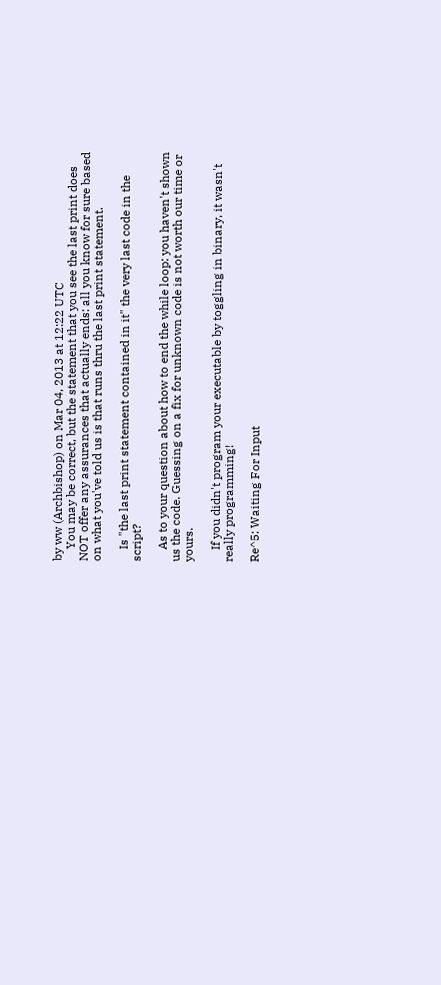by ww (Archbishop) on Mar 04, 2013 at 12:22 UTC
    You may be correct, but the statement that you see the last print does NOT offer any assurances that actually ends: all you know for sure based on what you've told us is that runs thru the last print statement.

    Is "the last print statement contained in it" the very last code in the script?

    As to your question about how to end the while loop: you haven't shown us the code. Guessing on a fix for unknown code is not worth our time or yours.

    If you didn't program your executable by toggling in binary, it wasn't really programming!

Re^5: Waiting For Input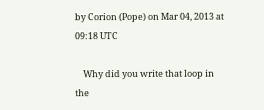by Corion (Pope) on Mar 04, 2013 at 09:18 UTC

    Why did you write that loop in the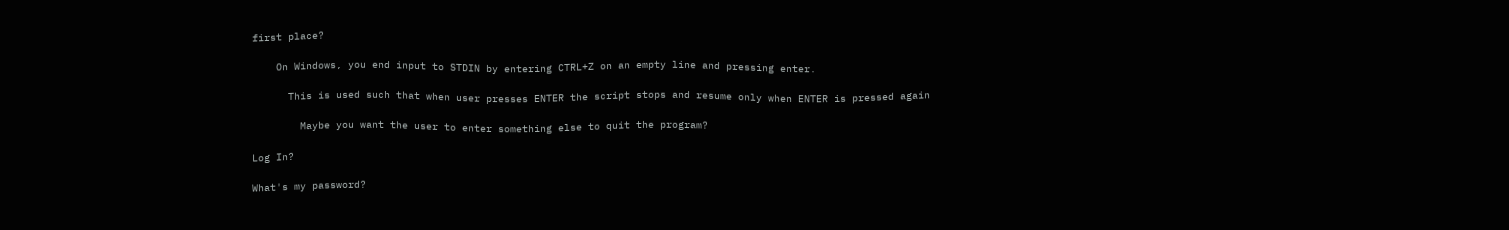first place?

    On Windows, you end input to STDIN by entering CTRL+Z on an empty line and pressing enter.

      This is used such that when user presses ENTER the script stops and resume only when ENTER is pressed again

        Maybe you want the user to enter something else to quit the program?

Log In?

What's my password?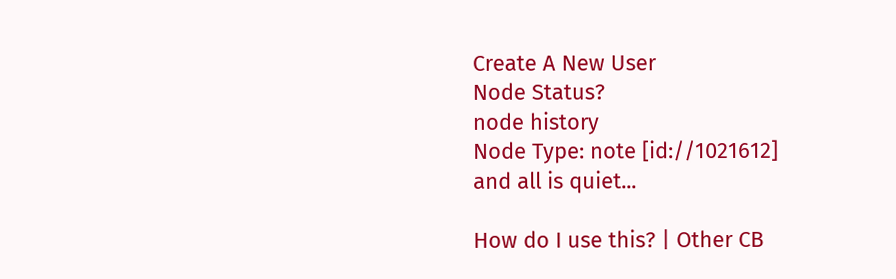Create A New User
Node Status?
node history
Node Type: note [id://1021612]
and all is quiet...

How do I use this? | Other CB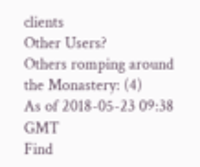clients
Other Users?
Others romping around the Monastery: (4)
As of 2018-05-23 09:38 GMT
Find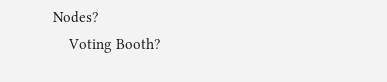Nodes?
    Voting Booth?